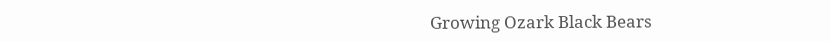Growing Ozark Black Bears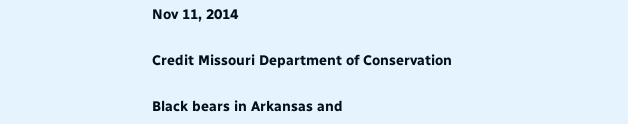Nov 11, 2014

Credit Missouri Department of Conservation

Black bears in Arkansas and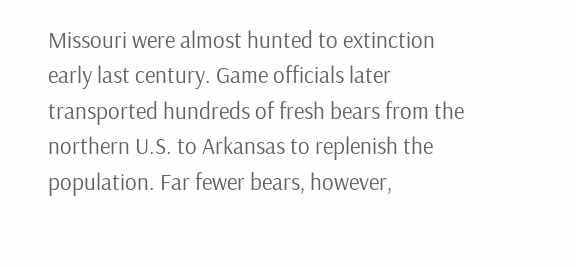Missouri were almost hunted to extinction early last century. Game officials later transported hundreds of fresh bears from the northern U.S. to Arkansas to replenish the population. Far fewer bears, however,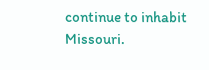continue to inhabit Missouri.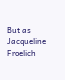But as Jacqueline Froelich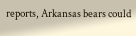reports, Arkansas bears could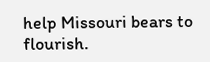help Missouri bears to flourish.